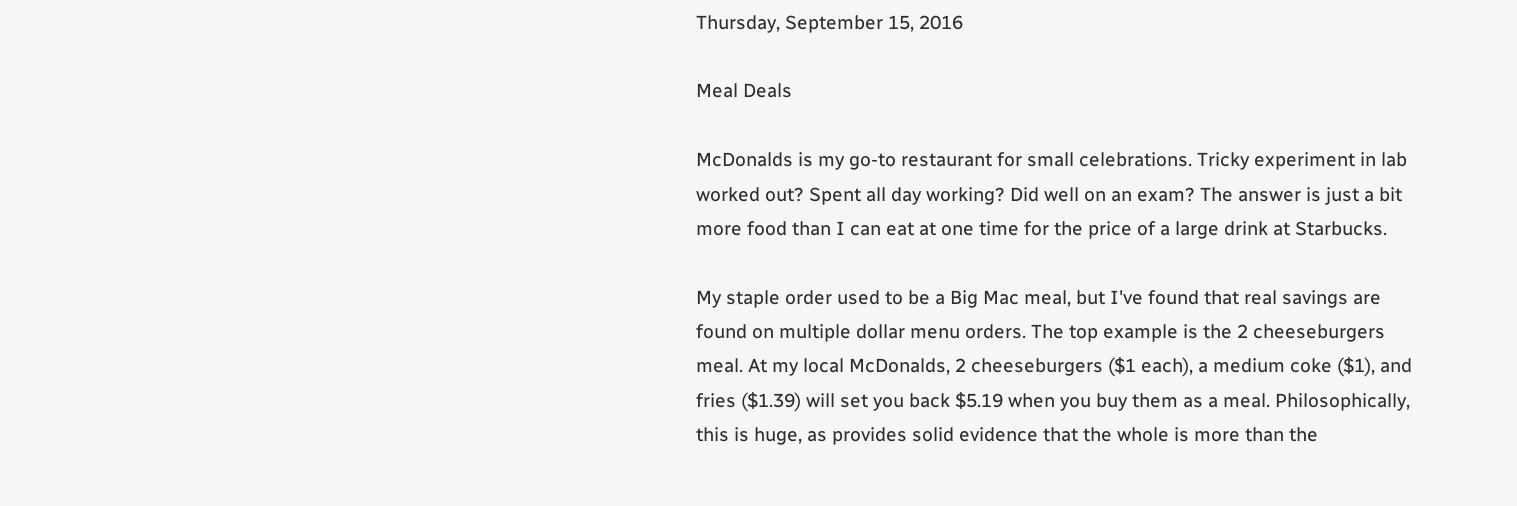Thursday, September 15, 2016

Meal Deals

McDonalds is my go-to restaurant for small celebrations. Tricky experiment in lab worked out? Spent all day working? Did well on an exam? The answer is just a bit more food than I can eat at one time for the price of a large drink at Starbucks.

My staple order used to be a Big Mac meal, but I've found that real savings are found on multiple dollar menu orders. The top example is the 2 cheeseburgers meal. At my local McDonalds, 2 cheeseburgers ($1 each), a medium coke ($1), and fries ($1.39) will set you back $5.19 when you buy them as a meal. Philosophically, this is huge, as provides solid evidence that the whole is more than the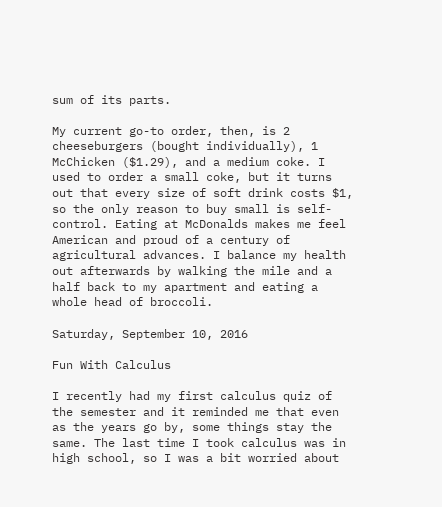sum of its parts.

My current go-to order, then, is 2 cheeseburgers (bought individually), 1 McChicken ($1.29), and a medium coke. I used to order a small coke, but it turns out that every size of soft drink costs $1, so the only reason to buy small is self-control. Eating at McDonalds makes me feel American and proud of a century of agricultural advances. I balance my health out afterwards by walking the mile and a half back to my apartment and eating a whole head of broccoli.

Saturday, September 10, 2016

Fun With Calculus

I recently had my first calculus quiz of the semester and it reminded me that even as the years go by, some things stay the same. The last time I took calculus was in high school, so I was a bit worried about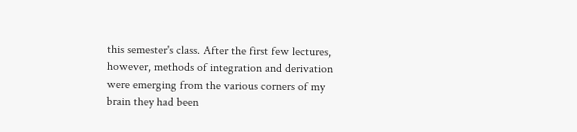this semester's class. After the first few lectures, however, methods of integration and derivation were emerging from the various corners of my brain they had been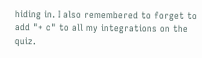hiding in. I also remembered to forget to add "+ c" to all my integrations on the quiz.